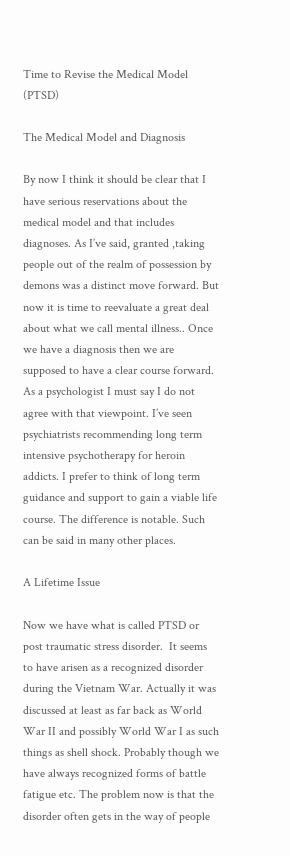Time to Revise the Medical Model (PTSD)

The Medical Model and Diagnosis

By now I think it should be clear that I have serious reservations about the medical model and that includes diagnoses. As I’ve said, granted ,taking people out of the realm of possession by demons was a distinct move forward. But now it is time to reevaluate a great deal about what we call mental illness.. Once we have a diagnosis then we are supposed to have a clear course forward. As a psychologist I must say I do not agree with that viewpoint. I’ve seen psychiatrists recommending long term intensive psychotherapy for heroin addicts. I prefer to think of long term guidance and support to gain a viable life course. The difference is notable. Such can be said in many other places.

A Lifetime Issue

Now we have what is called PTSD or post traumatic stress disorder.  It seems to have arisen as a recognized disorder during the Vietnam War. Actually it was discussed at least as far back as World War II and possibly World War I as such things as shell shock. Probably though we have always recognized forms of battle fatigue etc. The problem now is that the disorder often gets in the way of people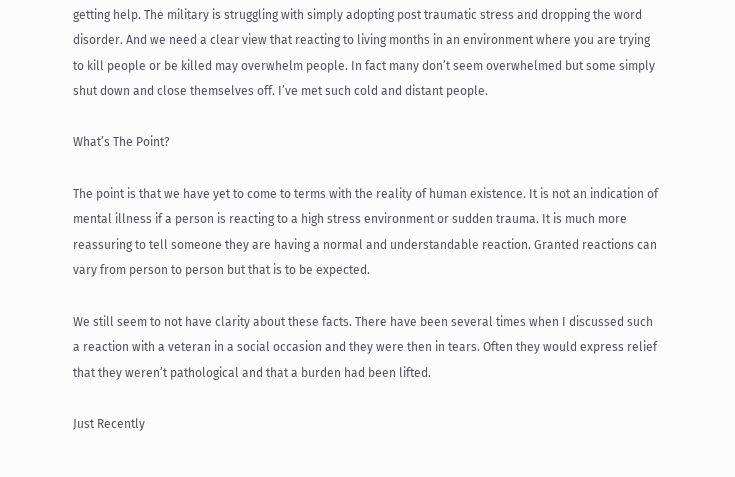getting help. The military is struggling with simply adopting post traumatic stress and dropping the word disorder. And we need a clear view that reacting to living months in an environment where you are trying to kill people or be killed may overwhelm people. In fact many don’t seem overwhelmed but some simply shut down and close themselves off. I’ve met such cold and distant people.

What’s The Point?

The point is that we have yet to come to terms with the reality of human existence. It is not an indication of mental illness if a person is reacting to a high stress environment or sudden trauma. It is much more reassuring to tell someone they are having a normal and understandable reaction. Granted reactions can vary from person to person but that is to be expected.

We still seem to not have clarity about these facts. There have been several times when I discussed such a reaction with a veteran in a social occasion and they were then in tears. Often they would express relief that they weren’t pathological and that a burden had been lifted.

Just Recently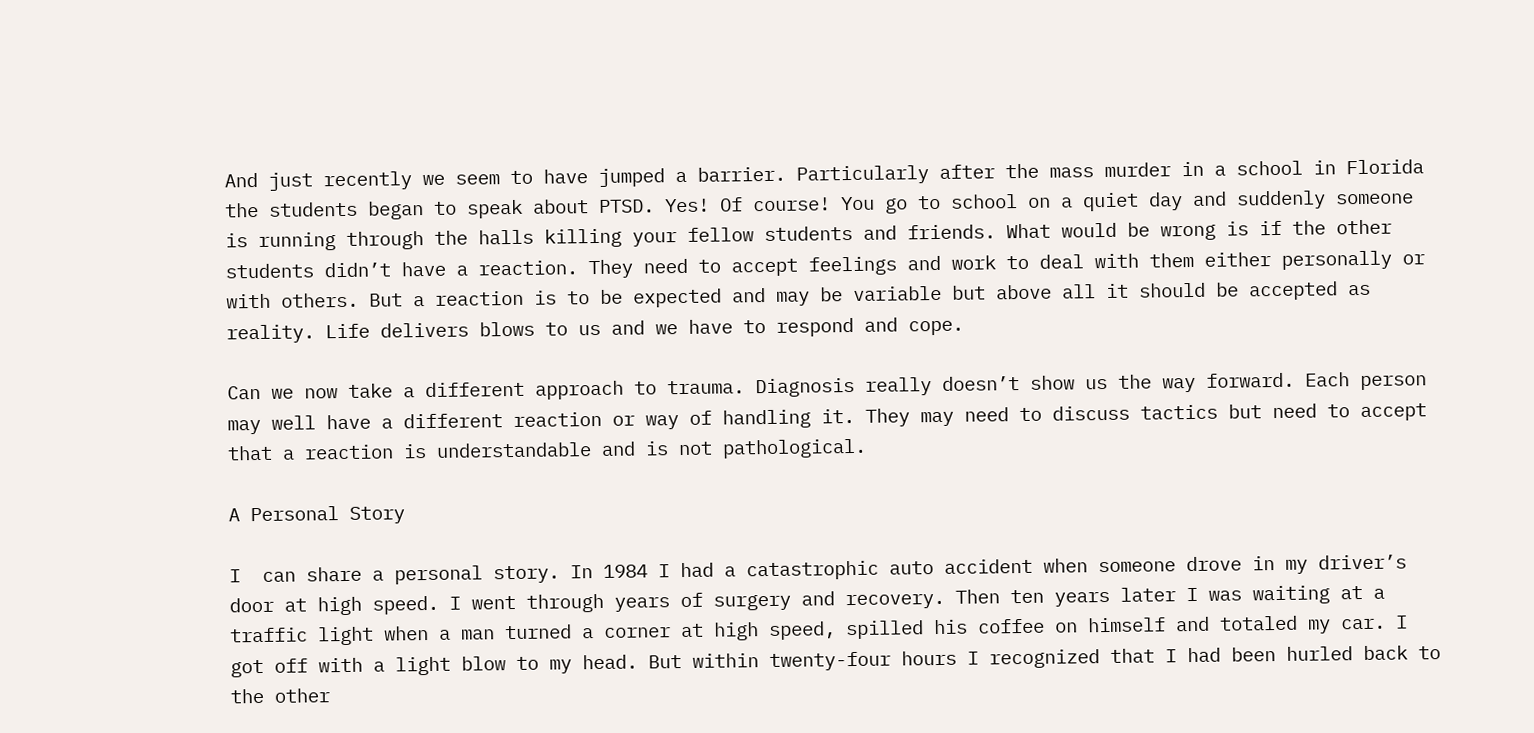And just recently we seem to have jumped a barrier. Particularly after the mass murder in a school in Florida the students began to speak about PTSD. Yes! Of course! You go to school on a quiet day and suddenly someone is running through the halls killing your fellow students and friends. What would be wrong is if the other students didn’t have a reaction. They need to accept feelings and work to deal with them either personally or with others. But a reaction is to be expected and may be variable but above all it should be accepted as reality. Life delivers blows to us and we have to respond and cope.

Can we now take a different approach to trauma. Diagnosis really doesn’t show us the way forward. Each person may well have a different reaction or way of handling it. They may need to discuss tactics but need to accept that a reaction is understandable and is not pathological.

A Personal Story

I  can share a personal story. In 1984 I had a catastrophic auto accident when someone drove in my driver’s door at high speed. I went through years of surgery and recovery. Then ten years later I was waiting at a traffic light when a man turned a corner at high speed, spilled his coffee on himself and totaled my car. I got off with a light blow to my head. But within twenty-four hours I recognized that I had been hurled back to the other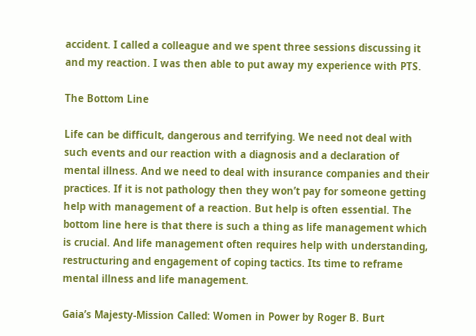accident. I called a colleague and we spent three sessions discussing it and my reaction. I was then able to put away my experience with PTS.

The Bottom Line

Life can be difficult, dangerous and terrifying. We need not deal with such events and our reaction with a diagnosis and a declaration of mental illness. And we need to deal with insurance companies and their practices. If it is not pathology then they won’t pay for someone getting help with management of a reaction. But help is often essential. The bottom line here is that there is such a thing as life management which is crucial. And life management often requires help with understanding, restructuring and engagement of coping tactics. Its time to reframe mental illness and life management.

Gaia’s Majesty-Mission Called: Women in Power by Roger B. Burt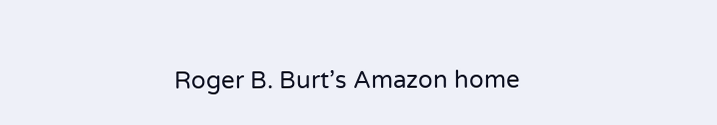Roger B. Burt’s Amazon home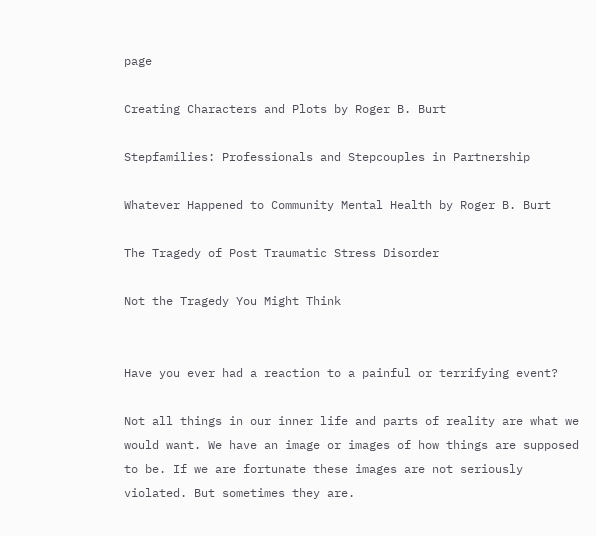page

Creating Characters and Plots by Roger B. Burt

Stepfamilies: Professionals and Stepcouples in Partnership

Whatever Happened to Community Mental Health by Roger B. Burt

The Tragedy of Post Traumatic Stress Disorder

Not the Tragedy You Might Think


Have you ever had a reaction to a painful or terrifying event?

Not all things in our inner life and parts of reality are what we would want. We have an image or images of how things are supposed to be. If we are fortunate these images are not seriously violated. But sometimes they are.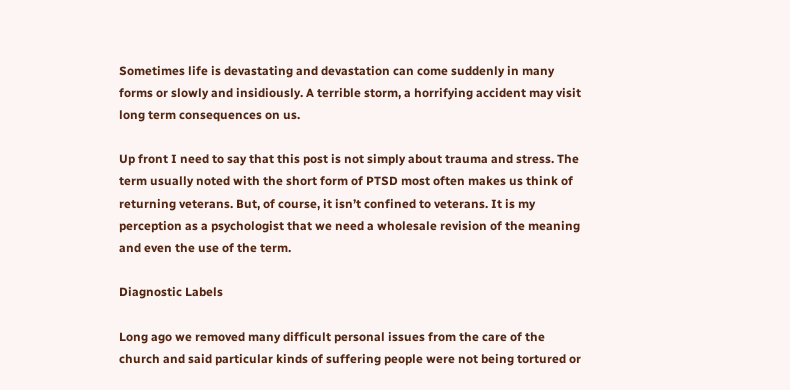Sometimes life is devastating and devastation can come suddenly in many forms or slowly and insidiously. A terrible storm, a horrifying accident may visit long term consequences on us.

Up front I need to say that this post is not simply about trauma and stress. The term usually noted with the short form of PTSD most often makes us think of returning veterans. But, of course, it isn’t confined to veterans. It is my perception as a psychologist that we need a wholesale revision of the meaning and even the use of the term.

Diagnostic Labels

Long ago we removed many difficult personal issues from the care of the church and said particular kinds of suffering people were not being tortured or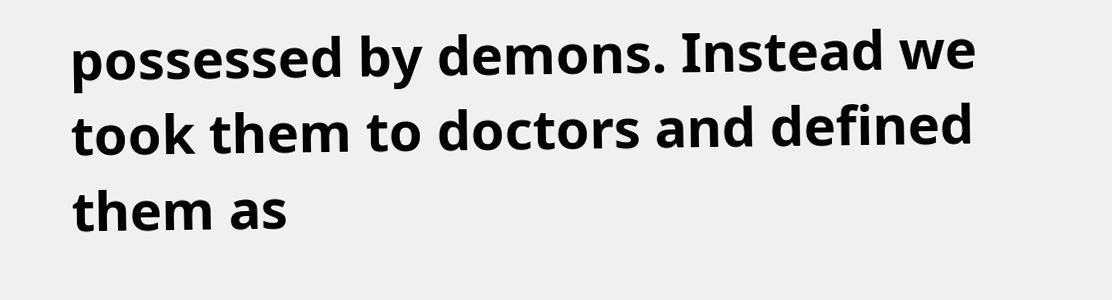possessed by demons. Instead we took them to doctors and defined them as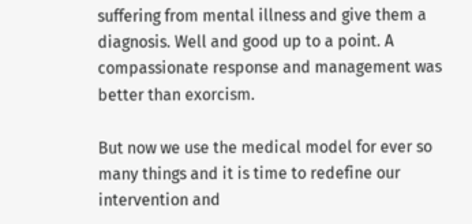suffering from mental illness and give them a diagnosis. Well and good up to a point. A compassionate response and management was better than exorcism.

But now we use the medical model for ever so many things and it is time to redefine our intervention and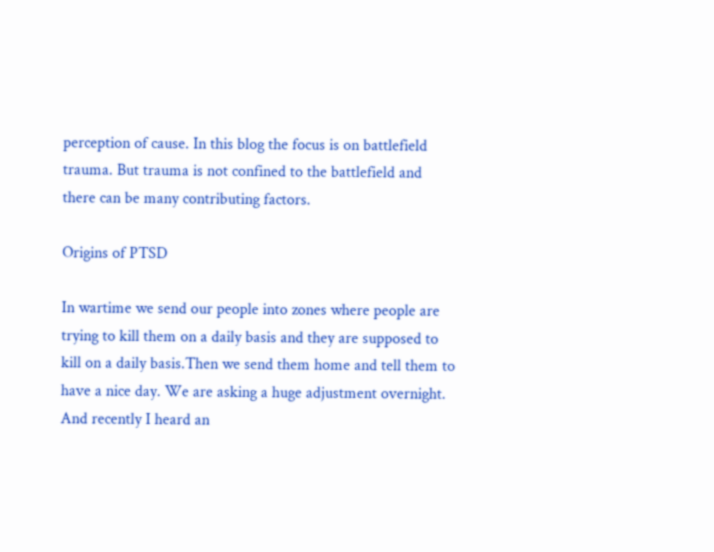perception of cause. In this blog the focus is on battlefield trauma. But trauma is not confined to the battlefield and there can be many contributing factors.

Origins of PTSD

In wartime we send our people into zones where people are trying to kill them on a daily basis and they are supposed to kill on a daily basis.Then we send them home and tell them to have a nice day. We are asking a huge adjustment overnight. And recently I heard an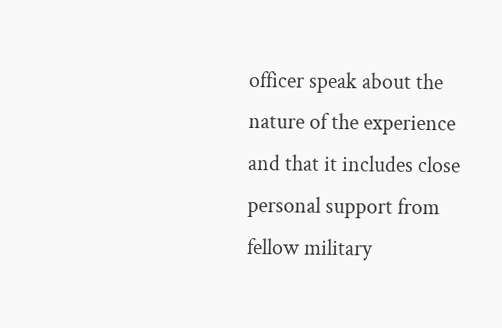officer speak about the nature of the experience and that it includes close personal support from fellow military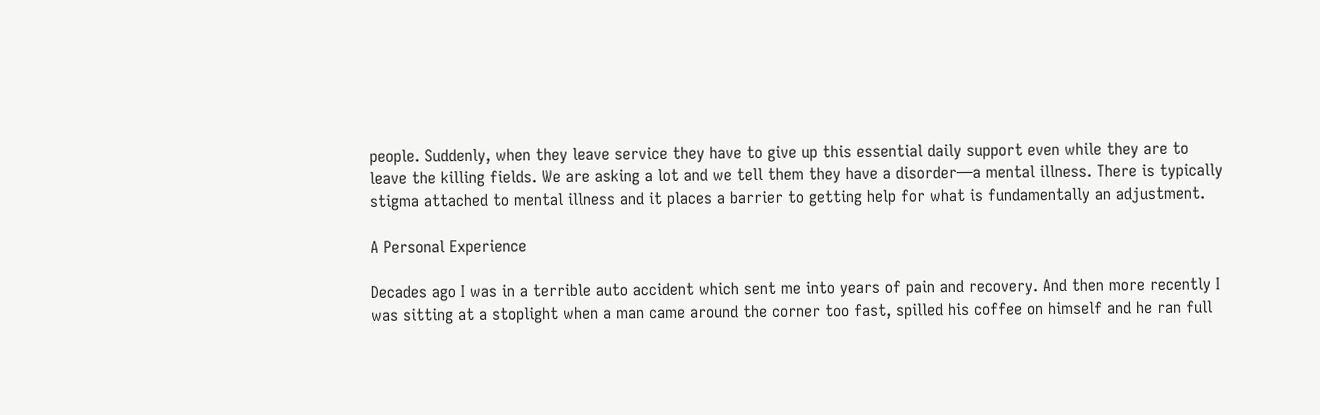people. Suddenly, when they leave service they have to give up this essential daily support even while they are to leave the killing fields. We are asking a lot and we tell them they have a disorder—a mental illness. There is typically stigma attached to mental illness and it places a barrier to getting help for what is fundamentally an adjustment.

A Personal Experience

Decades ago I was in a terrible auto accident which sent me into years of pain and recovery. And then more recently I was sitting at a stoplight when a man came around the corner too fast, spilled his coffee on himself and he ran full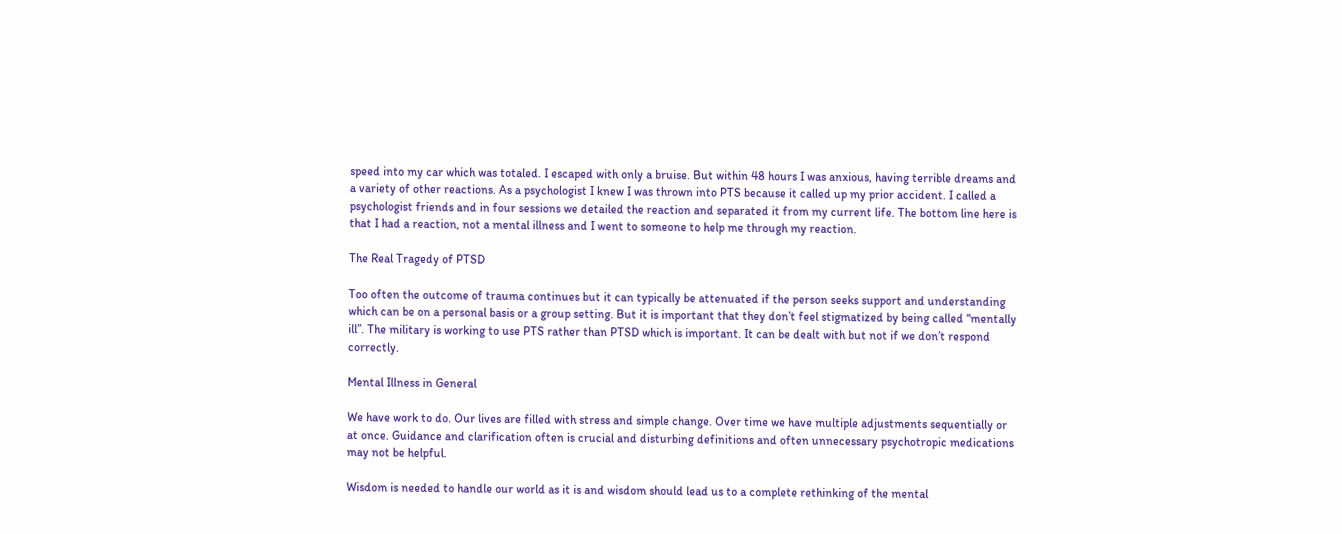speed into my car which was totaled. I escaped with only a bruise. But within 48 hours I was anxious, having terrible dreams and a variety of other reactions. As a psychologist I knew I was thrown into PTS because it called up my prior accident. I called a psychologist friends and in four sessions we detailed the reaction and separated it from my current life. The bottom line here is that I had a reaction, not a mental illness and I went to someone to help me through my reaction.

The Real Tragedy of PTSD

Too often the outcome of trauma continues but it can typically be attenuated if the person seeks support and understanding which can be on a personal basis or a group setting. But it is important that they don’t feel stigmatized by being called “mentally ill”. The military is working to use PTS rather than PTSD which is important. It can be dealt with but not if we don’t respond correctly.

Mental Illness in General

We have work to do. Our lives are filled with stress and simple change. Over time we have multiple adjustments sequentially or at once. Guidance and clarification often is crucial and disturbing definitions and often unnecessary psychotropic medications may not be helpful.

Wisdom is needed to handle our world as it is and wisdom should lead us to a complete rethinking of the mental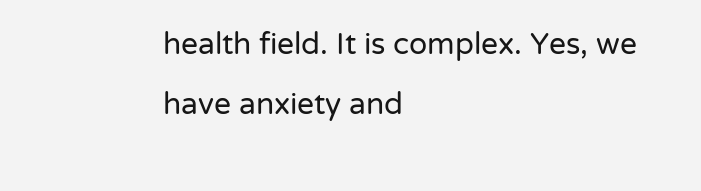health field. It is complex. Yes, we have anxiety and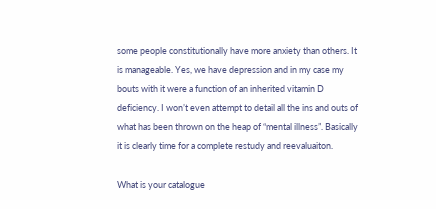some people constitutionally have more anxiety than others. It is manageable. Yes, we have depression and in my case my bouts with it were a function of an inherited vitamin D deficiency. I won’t even attempt to detail all the ins and outs of what has been thrown on the heap of “mental illness”. Basically it is clearly time for a complete restudy and reevaluaiton.

What is your catalogue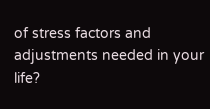of stress factors and adjustments needed in your life?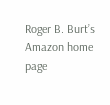Roger B. Burt’s Amazon home page